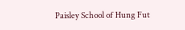Paisley School of Hung Fut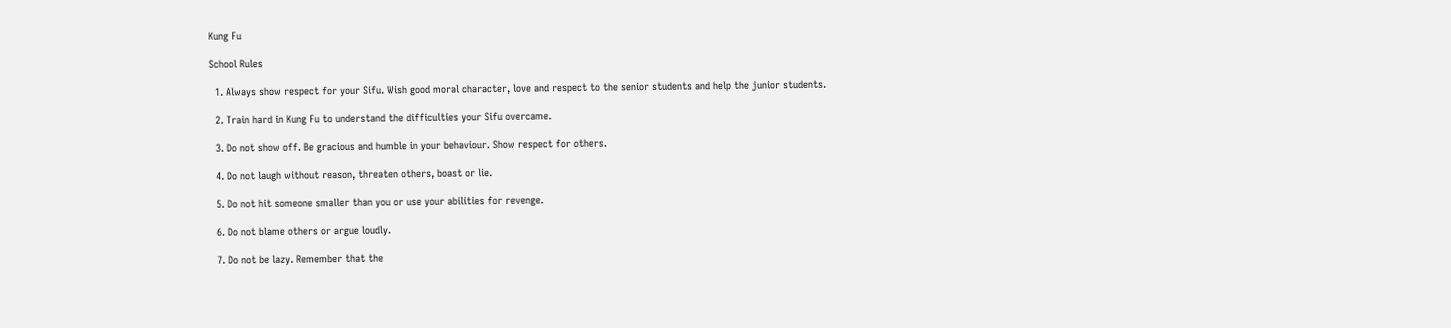Kung Fu

School Rules

  1. Always show respect for your Sifu. Wish good moral character, love and respect to the senior students and help the junior students.

  2. Train hard in Kung Fu to understand the difficulties your Sifu overcame.

  3. Do not show off. Be gracious and humble in your behaviour. Show respect for others.

  4. Do not laugh without reason, threaten others, boast or lie.

  5. Do not hit someone smaller than you or use your abilities for revenge.

  6. Do not blame others or argue loudly.

  7. Do not be lazy. Remember that the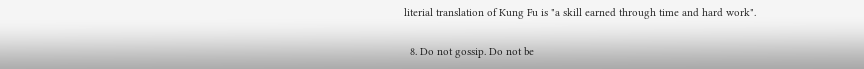literial translation of Kung Fu is "a skill earned through time and hard work".

  8. Do not gossip. Do not be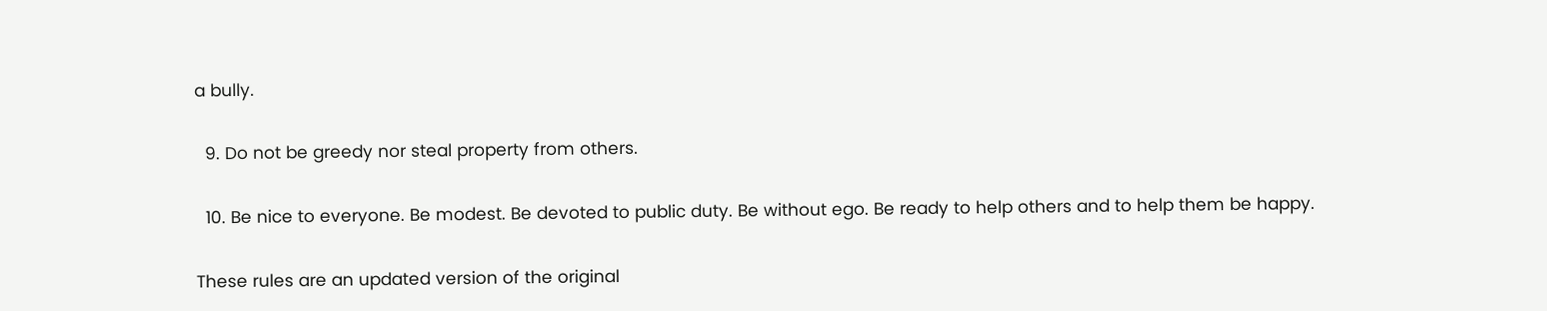a bully.

  9. Do not be greedy nor steal property from others.

  10. Be nice to everyone. Be modest. Be devoted to public duty. Be without ego. Be ready to help others and to help them be happy.

These rules are an updated version of the original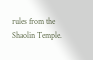rules from the Shaolin Temple.